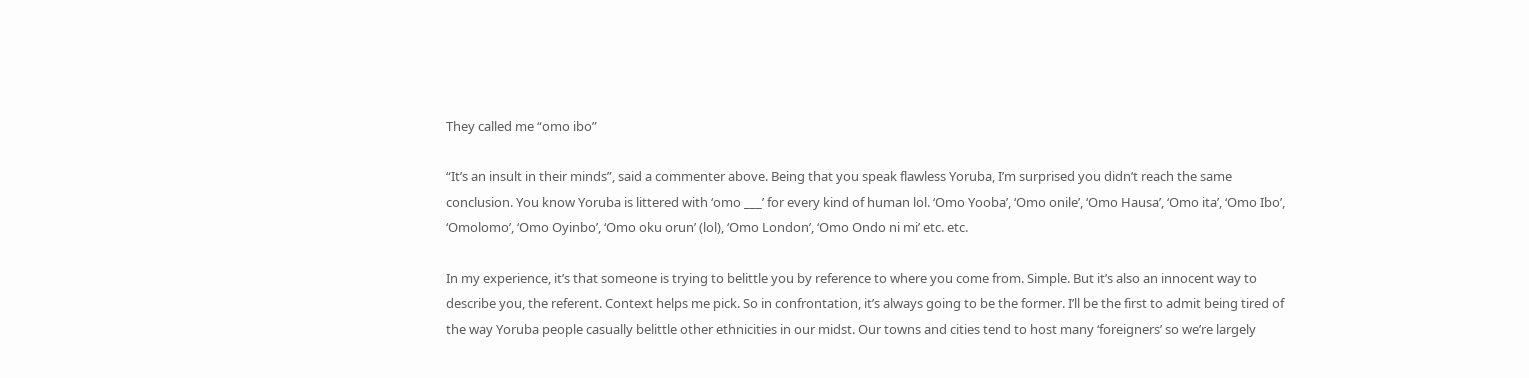They called me “omo ibo”

“It’s an insult in their minds”, said a commenter above. Being that you speak flawless Yoruba, I’m surprised you didn’t reach the same conclusion. You know Yoruba is littered with ‘omo ___’ for every kind of human lol. ‘Omo Yooba’, ‘Omo onile’, ‘Omo Hausa’, ‘Omo ita’, ‘Omo Ibo’, ‘Omolomo’, ‘Omo Oyinbo’, ‘Omo oku orun’ (lol), ‘Omo London’, ‘Omo Ondo ni mi’ etc. etc.

In my experience, it’s that someone is trying to belittle you by reference to where you come from. Simple. But it’s also an innocent way to describe you, the referent. Context helps me pick. So in confrontation, it’s always going to be the former. I’ll be the first to admit being tired of the way Yoruba people casually belittle other ethnicities in our midst. Our towns and cities tend to host many ‘foreigners’ so we’re largely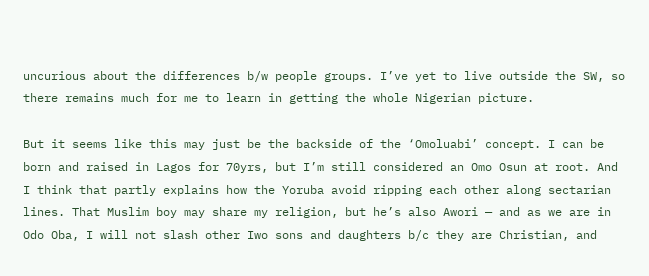uncurious about the differences b/w people groups. I’ve yet to live outside the SW, so there remains much for me to learn in getting the whole Nigerian picture.

But it seems like this may just be the backside of the ‘Omoluabi’ concept. I can be born and raised in Lagos for 70yrs, but I’m still considered an Omo Osun at root. And I think that partly explains how the Yoruba avoid ripping each other along sectarian lines. That Muslim boy may share my religion, but he’s also Awori — and as we are in Odo Oba, I will not slash other Iwo sons and daughters b/c they are Christian, and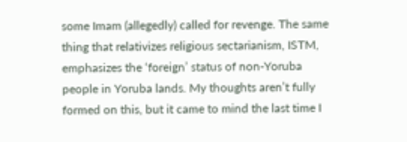some Imam (allegedly) called for revenge. The same thing that relativizes religious sectarianism, ISTM, emphasizes the ‘foreign’ status of non-Yoruba people in Yoruba lands. My thoughts aren’t fully formed on this, but it came to mind the last time I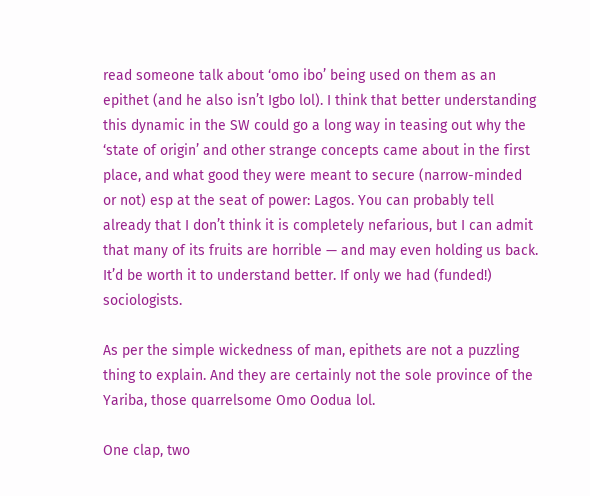read someone talk about ‘omo ibo’ being used on them as an epithet (and he also isn’t Igbo lol). I think that better understanding this dynamic in the SW could go a long way in teasing out why the ‘state of origin’ and other strange concepts came about in the first place, and what good they were meant to secure (narrow-minded or not) esp at the seat of power: Lagos. You can probably tell already that I don’t think it is completely nefarious, but I can admit that many of its fruits are horrible — and may even holding us back. It’d be worth it to understand better. If only we had (funded!) sociologists.

As per the simple wickedness of man, epithets are not a puzzling thing to explain. And they are certainly not the sole province of the Yariba, those quarrelsome Omo Oodua lol.

One clap, two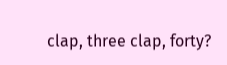clap, three clap, forty?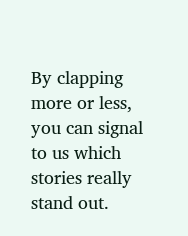By clapping more or less, you can signal to us which stories really stand out.